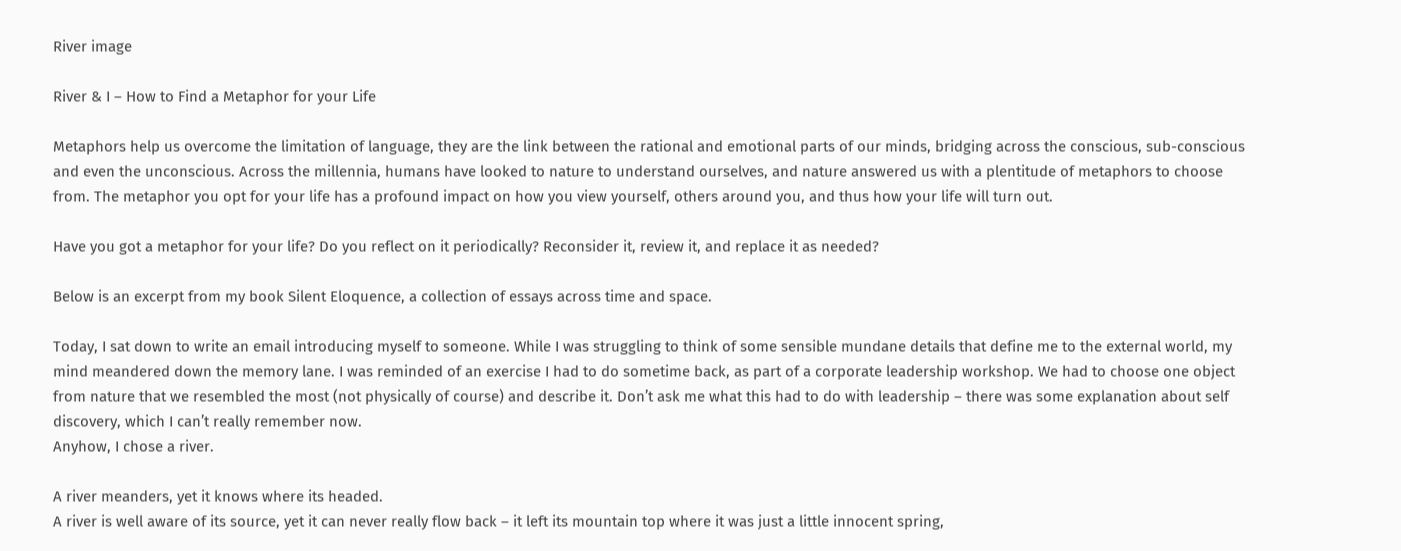River image

River & I – How to Find a Metaphor for your Life

Metaphors help us overcome the limitation of language, they are the link between the rational and emotional parts of our minds, bridging across the conscious, sub-conscious and even the unconscious. Across the millennia, humans have looked to nature to understand ourselves, and nature answered us with a plentitude of metaphors to choose from. The metaphor you opt for your life has a profound impact on how you view yourself, others around you, and thus how your life will turn out.

Have you got a metaphor for your life? Do you reflect on it periodically? Reconsider it, review it, and replace it as needed?

Below is an excerpt from my book Silent Eloquence, a collection of essays across time and space.

Today, I sat down to write an email introducing myself to someone. While I was struggling to think of some sensible mundane details that define me to the external world, my mind meandered down the memory lane. I was reminded of an exercise I had to do sometime back, as part of a corporate leadership workshop. We had to choose one object from nature that we resembled the most (not physically of course) and describe it. Don’t ask me what this had to do with leadership – there was some explanation about self discovery, which I can’t really remember now.
Anyhow, I chose a river.

A river meanders, yet it knows where its headed.
A river is well aware of its source, yet it can never really flow back – it left its mountain top where it was just a little innocent spring,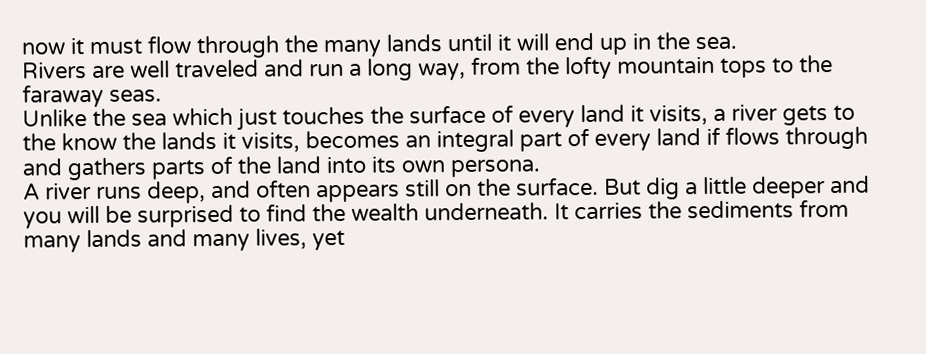now it must flow through the many lands until it will end up in the sea.
Rivers are well traveled and run a long way, from the lofty mountain tops to the faraway seas.
Unlike the sea which just touches the surface of every land it visits, a river gets to the know the lands it visits, becomes an integral part of every land if flows through and gathers parts of the land into its own persona.
A river runs deep, and often appears still on the surface. But dig a little deeper and you will be surprised to find the wealth underneath. It carries the sediments from many lands and many lives, yet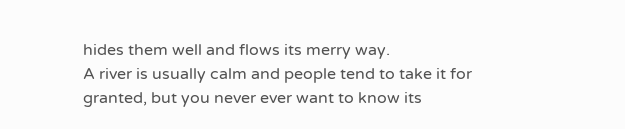hides them well and flows its merry way.
A river is usually calm and people tend to take it for granted, but you never ever want to know its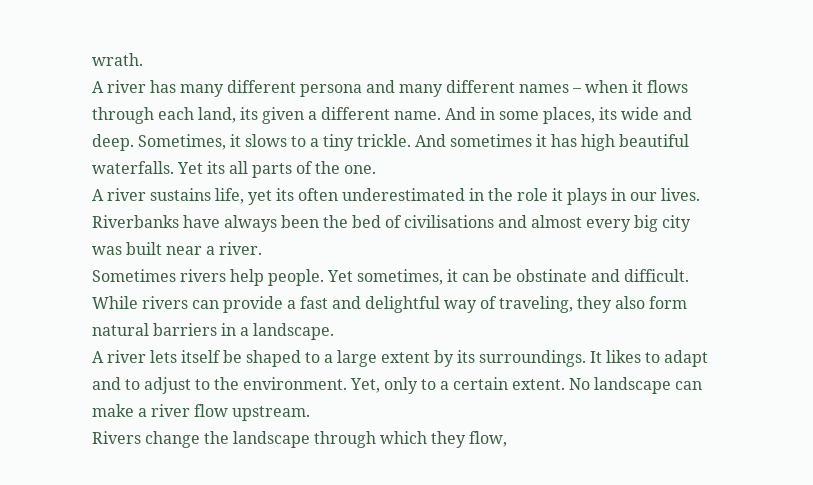wrath.
A river has many different persona and many different names – when it flows through each land, its given a different name. And in some places, its wide and deep. Sometimes, it slows to a tiny trickle. And sometimes it has high beautiful waterfalls. Yet its all parts of the one.
A river sustains life, yet its often underestimated in the role it plays in our lives. Riverbanks have always been the bed of civilisations and almost every big city was built near a river.
Sometimes rivers help people. Yet sometimes, it can be obstinate and difficult. While rivers can provide a fast and delightful way of traveling, they also form natural barriers in a landscape.
A river lets itself be shaped to a large extent by its surroundings. It likes to adapt and to adjust to the environment. Yet, only to a certain extent. No landscape can make a river flow upstream.
Rivers change the landscape through which they flow,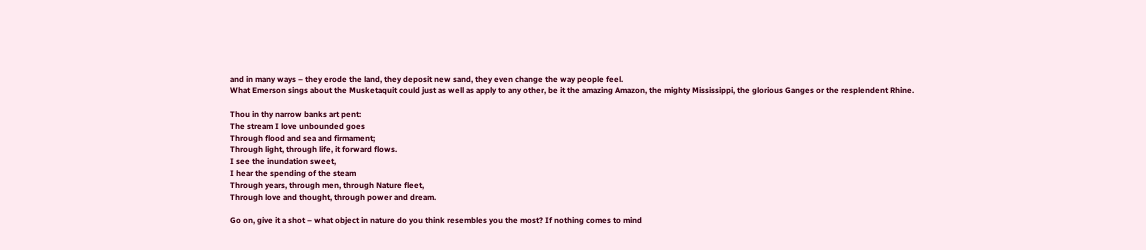and in many ways – they erode the land, they deposit new sand, they even change the way people feel.
What Emerson sings about the Musketaquit could just as well as apply to any other, be it the amazing Amazon, the mighty Mississippi, the glorious Ganges or the resplendent Rhine.

Thou in thy narrow banks art pent:
The stream I love unbounded goes
Through flood and sea and firmament;
Through light, through life, it forward flows.
I see the inundation sweet,
I hear the spending of the steam
Through years, through men, through Nature fleet,
Through love and thought, through power and dream.

Go on, give it a shot – what object in nature do you think resembles you the most? If nothing comes to mind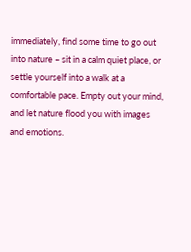immediately, find some time to go out into nature – sit in a calm quiet place, or settle yourself into a walk at a comfortable pace. Empty out your mind, and let nature flood you with images and emotions.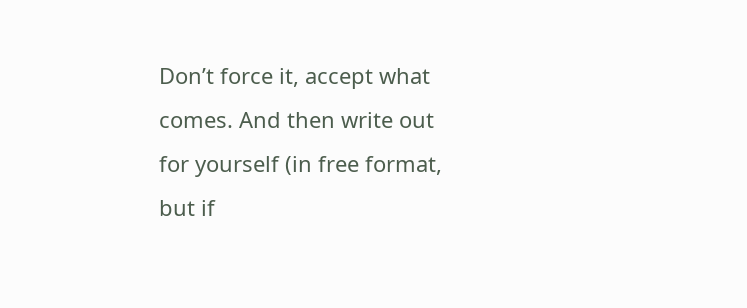Don’t force it, accept what comes. And then write out for yourself (in free format, but if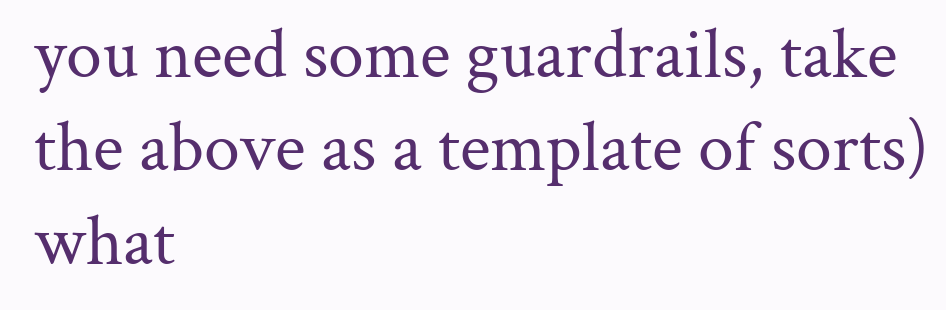you need some guardrails, take the above as a template of sorts) what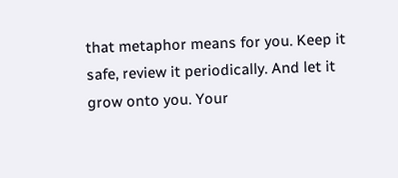that metaphor means for you. Keep it safe, review it periodically. And let it grow onto you. Your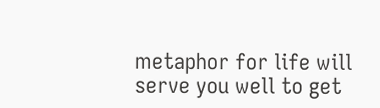metaphor for life will serve you well to get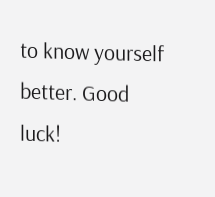to know yourself better. Good luck!